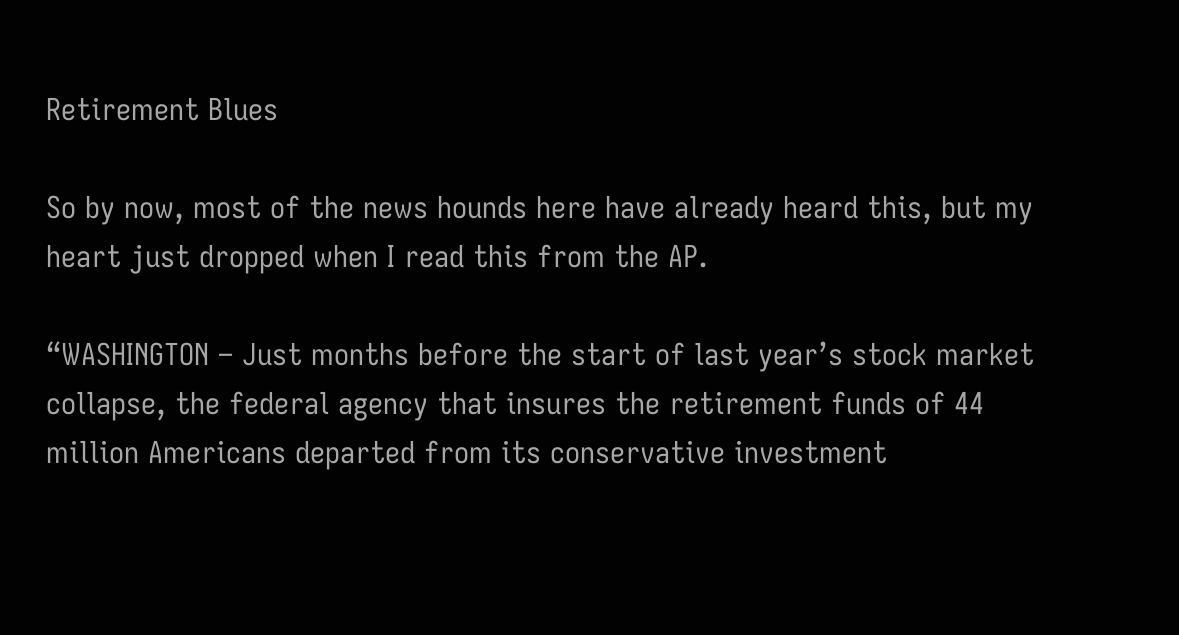Retirement Blues

So by now, most of the news hounds here have already heard this, but my heart just dropped when I read this from the AP.

“WASHINGTON – Just months before the start of last year’s stock market collapse, the federal agency that insures the retirement funds of 44 million Americans departed from its conservative investment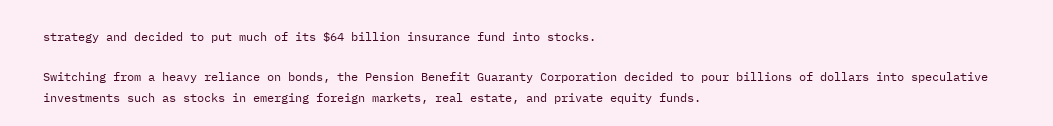strategy and decided to put much of its $64 billion insurance fund into stocks.

Switching from a heavy reliance on bonds, the Pension Benefit Guaranty Corporation decided to pour billions of dollars into speculative investments such as stocks in emerging foreign markets, real estate, and private equity funds.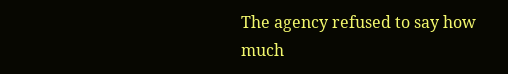The agency refused to say how much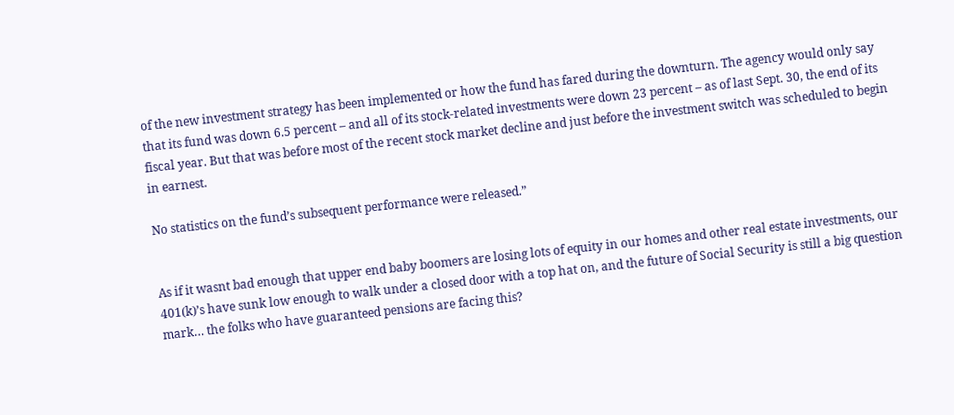of the new investment strategy has been implemented or how the fund has fared during the downturn. The agency would only say that its fund was down 6.5 percent – and all of its stock-related investments were down 23 percent – as of last Sept. 30, the end of its fiscal year. But that was before most of the recent stock market decline and just before the investment switch was scheduled to begin in earnest.

No statistics on the fund’s subsequent performance were released.”


As if it wasnt bad enough that upper end baby boomers are losing lots of equity in our homes and other real estate investments, our 401(k)’s have sunk low enough to walk under a closed door with a top hat on, and the future of Social Security is still a big question mark… the folks who have guaranteed pensions are facing this?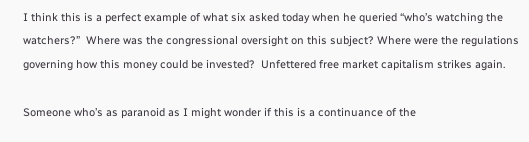I think this is a perfect example of what six asked today when he queried “who’s watching the watchers?”  Where was the congressional oversight on this subject? Where were the regulations governing how this money could be invested?  Unfettered free market capitalism strikes again.

Someone who’s as paranoid as I might wonder if this is a continuance of the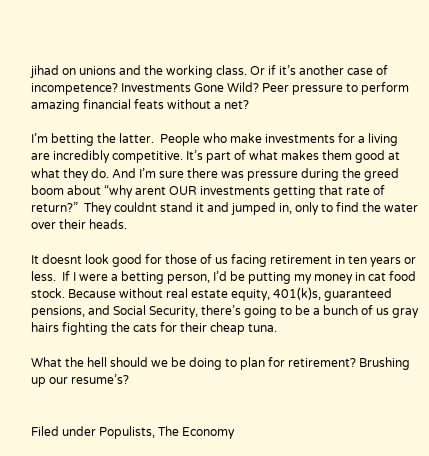jihad on unions and the working class. Or if it’s another case of incompetence? Investments Gone Wild? Peer pressure to perform amazing financial feats without a net?

I’m betting the latter.  People who make investments for a living are incredibly competitive. It’s part of what makes them good at what they do. And I’m sure there was pressure during the greed boom about “why arent OUR investments getting that rate of return?”  They couldnt stand it and jumped in, only to find the water over their heads.

It doesnt look good for those of us facing retirement in ten years or less.  If I were a betting person, I’d be putting my money in cat food stock. Because without real estate equity, 401(k)s, guaranteed pensions, and Social Security, there’s going to be a bunch of us gray hairs fighting the cats for their cheap tuna.

What the hell should we be doing to plan for retirement? Brushing up our resume’s?


Filed under Populists, The Economy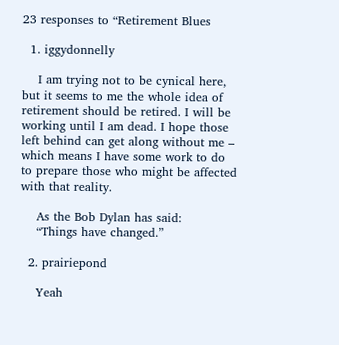23 responses to “Retirement Blues

  1. iggydonnelly

    I am trying not to be cynical here, but it seems to me the whole idea of retirement should be retired. I will be working until I am dead. I hope those left behind can get along without me – which means I have some work to do to prepare those who might be affected with that reality.

    As the Bob Dylan has said:
    “Things have changed.”

  2. prairiepond

    Yeah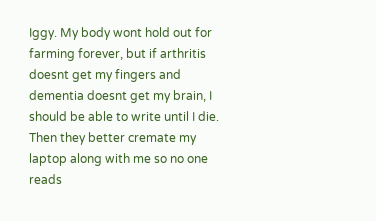Iggy. My body wont hold out for farming forever, but if arthritis doesnt get my fingers and dementia doesnt get my brain, I should be able to write until I die. Then they better cremate my laptop along with me so no one reads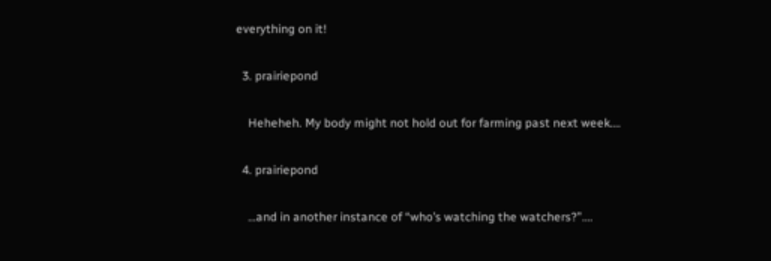everything on it!

  3. prairiepond

    Heheheh. My body might not hold out for farming past next week….

  4. prairiepond

    …and in another instance of “who’s watching the watchers?”….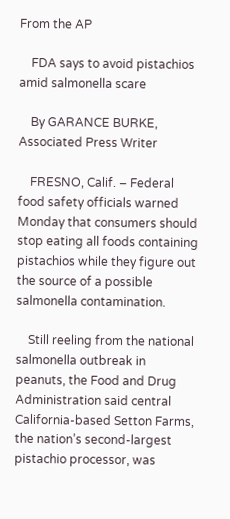From the AP

    FDA says to avoid pistachios amid salmonella scare

    By GARANCE BURKE, Associated Press Writer

    FRESNO, Calif. – Federal food safety officials warned Monday that consumers should stop eating all foods containing pistachios while they figure out the source of a possible salmonella contamination.

    Still reeling from the national salmonella outbreak in peanuts, the Food and Drug Administration said central California-based Setton Farms, the nation’s second-largest pistachio processor, was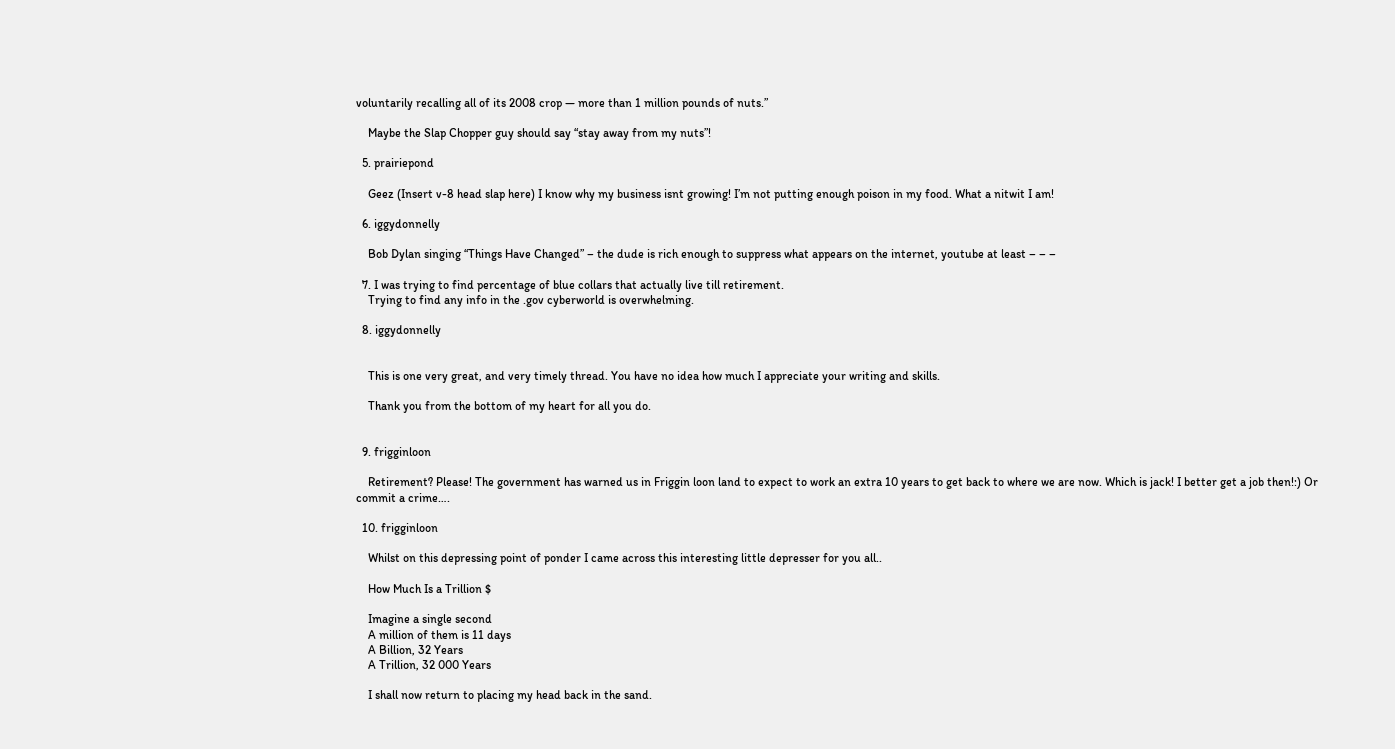voluntarily recalling all of its 2008 crop — more than 1 million pounds of nuts.”

    Maybe the Slap Chopper guy should say “stay away from my nuts”!

  5. prairiepond

    Geez (Insert v-8 head slap here) I know why my business isnt growing! I’m not putting enough poison in my food. What a nitwit I am!

  6. iggydonnelly

    Bob Dylan singing “Things Have Changed” – the dude is rich enough to suppress what appears on the internet, youtube at least – – –

  7. I was trying to find percentage of blue collars that actually live till retirement.
    Trying to find any info in the .gov cyberworld is overwhelming.

  8. iggydonnelly


    This is one very great, and very timely thread. You have no idea how much I appreciate your writing and skills.

    Thank you from the bottom of my heart for all you do.


  9. frigginloon

    Retirement? Please! The government has warned us in Friggin loon land to expect to work an extra 10 years to get back to where we are now. Which is jack! I better get a job then!:) Or commit a crime….

  10. frigginloon

    Whilst on this depressing point of ponder I came across this interesting little depresser for you all..

    How Much Is a Trillion $

    Imagine a single second
    A million of them is 11 days
    A Billion, 32 Years
    A Trillion, 32 000 Years

    I shall now return to placing my head back in the sand.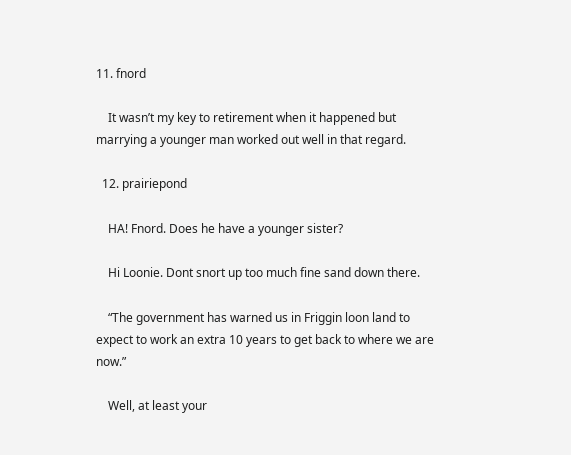11. fnord

    It wasn’t my key to retirement when it happened but marrying a younger man worked out well in that regard.

  12. prairiepond

    HA! Fnord. Does he have a younger sister?

    Hi Loonie. Dont snort up too much fine sand down there.

    “The government has warned us in Friggin loon land to expect to work an extra 10 years to get back to where we are now.”

    Well, at least your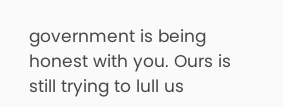government is being honest with you. Ours is still trying to lull us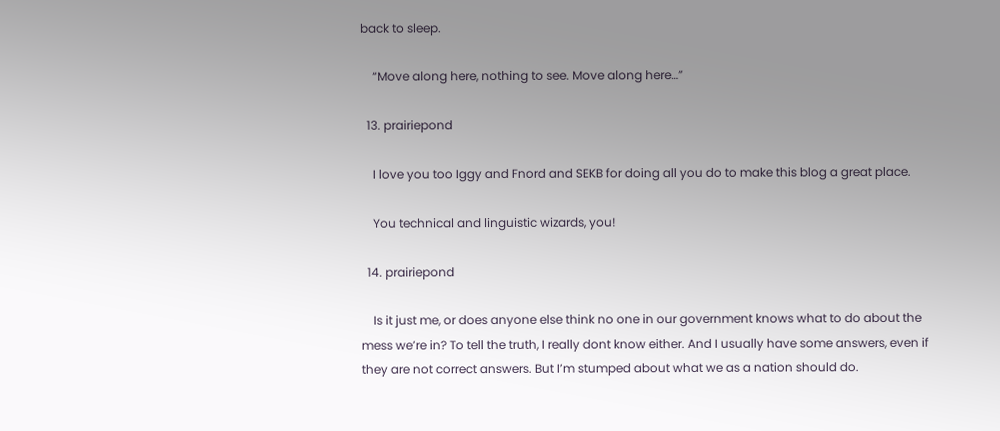back to sleep.

    “Move along here, nothing to see. Move along here…”

  13. prairiepond

    I love you too Iggy and Fnord and SEKB for doing all you do to make this blog a great place.

    You technical and linguistic wizards, you!

  14. prairiepond

    Is it just me, or does anyone else think no one in our government knows what to do about the mess we’re in? To tell the truth, I really dont know either. And I usually have some answers, even if they are not correct answers. But I’m stumped about what we as a nation should do.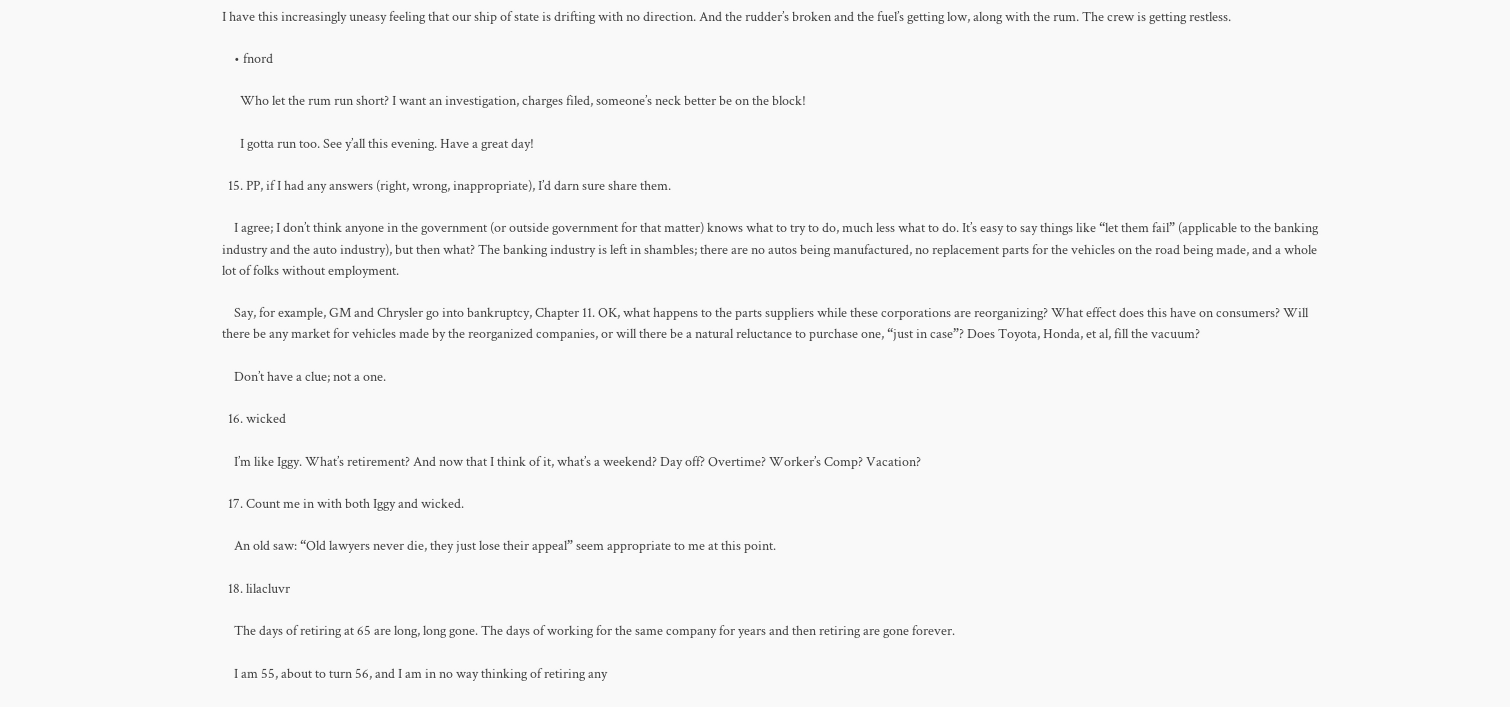I have this increasingly uneasy feeling that our ship of state is drifting with no direction. And the rudder’s broken and the fuel’s getting low, along with the rum. The crew is getting restless.

    • fnord

      Who let the rum run short? I want an investigation, charges filed, someone’s neck better be on the block!

      I gotta run too. See y’all this evening. Have a great day!

  15. PP, if I had any answers (right, wrong, inappropriate), I’d darn sure share them.

    I agree; I don’t think anyone in the government (or outside government for that matter) knows what to try to do, much less what to do. It’s easy to say things like “let them fail” (applicable to the banking industry and the auto industry), but then what? The banking industry is left in shambles; there are no autos being manufactured, no replacement parts for the vehicles on the road being made, and a whole lot of folks without employment.

    Say, for example, GM and Chrysler go into bankruptcy, Chapter 11. OK, what happens to the parts suppliers while these corporations are reorganizing? What effect does this have on consumers? Will there be any market for vehicles made by the reorganized companies, or will there be a natural reluctance to purchase one, “just in case”? Does Toyota, Honda, et al, fill the vacuum?

    Don’t have a clue; not a one.

  16. wicked

    I’m like Iggy. What’s retirement? And now that I think of it, what’s a weekend? Day off? Overtime? Worker’s Comp? Vacation?

  17. Count me in with both Iggy and wicked.

    An old saw: “Old lawyers never die, they just lose their appeal” seem appropriate to me at this point.

  18. lilacluvr

    The days of retiring at 65 are long, long gone. The days of working for the same company for years and then retiring are gone forever.

    I am 55, about to turn 56, and I am in no way thinking of retiring any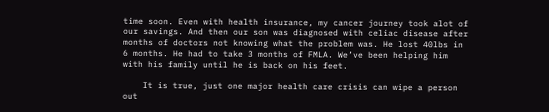time soon. Even with health insurance, my cancer journey took alot of our savings. And then our son was diagnosed with celiac disease after months of doctors not knowing what the problem was. He lost 40lbs in 6 months. He had to take 3 months of FMLA. We’ve been helping him with his family until he is back on his feet.

    It is true, just one major health care crisis can wipe a person out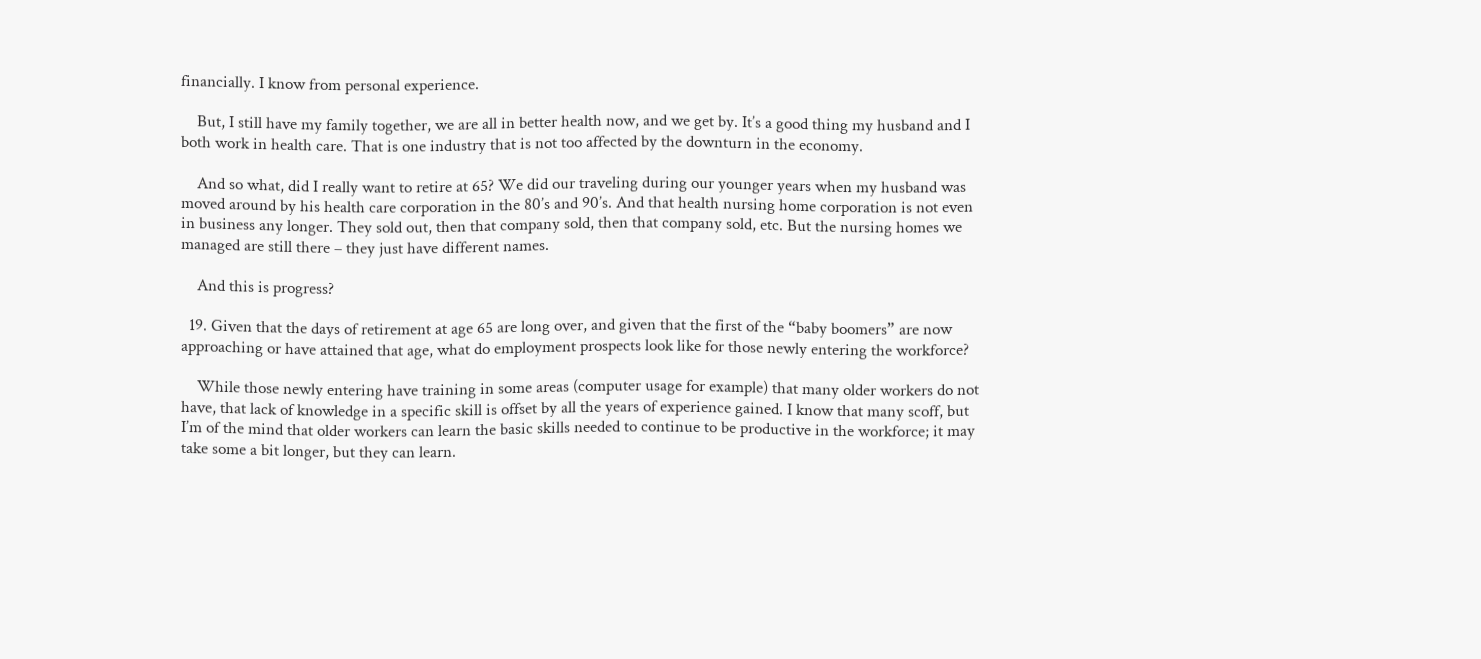financially. I know from personal experience.

    But, I still have my family together, we are all in better health now, and we get by. It’s a good thing my husband and I both work in health care. That is one industry that is not too affected by the downturn in the economy.

    And so what, did I really want to retire at 65? We did our traveling during our younger years when my husband was moved around by his health care corporation in the 80’s and 90’s. And that health nursing home corporation is not even in business any longer. They sold out, then that company sold, then that company sold, etc. But the nursing homes we managed are still there – they just have different names.

    And this is progress?

  19. Given that the days of retirement at age 65 are long over, and given that the first of the “baby boomers” are now approaching or have attained that age, what do employment prospects look like for those newly entering the workforce?

    While those newly entering have training in some areas (computer usage for example) that many older workers do not have, that lack of knowledge in a specific skill is offset by all the years of experience gained. I know that many scoff, but I’m of the mind that older workers can learn the basic skills needed to continue to be productive in the workforce; it may take some a bit longer, but they can learn.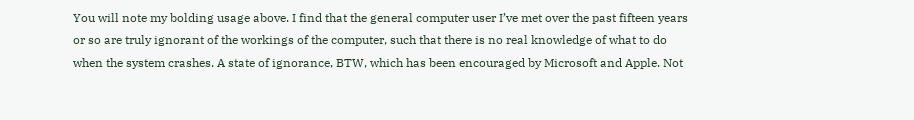You will note my bolding usage above. I find that the general computer user I’ve met over the past fifteen years or so are truly ignorant of the workings of the computer, such that there is no real knowledge of what to do when the system crashes. A state of ignorance, BTW, which has been encouraged by Microsoft and Apple. Not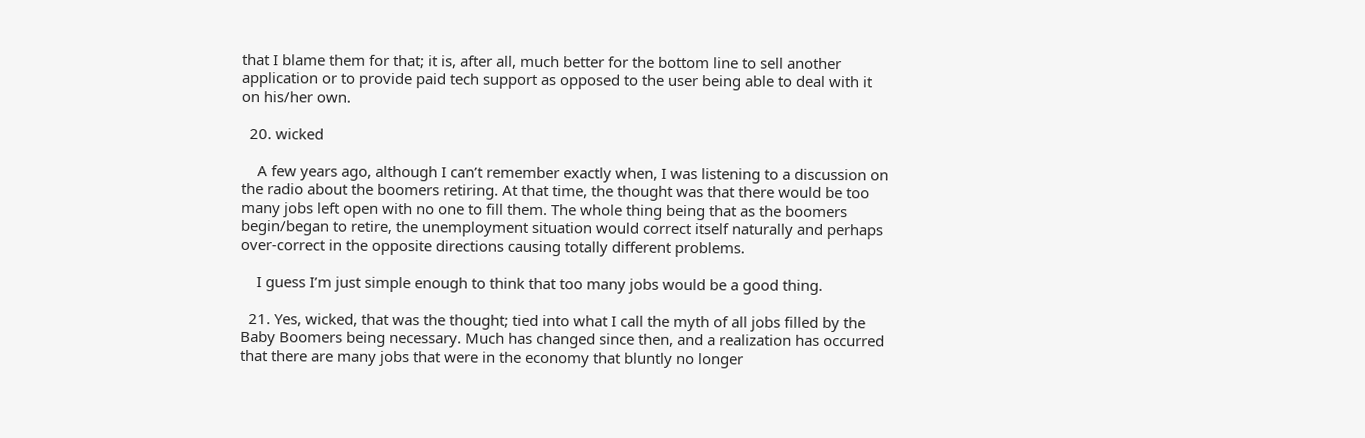that I blame them for that; it is, after all, much better for the bottom line to sell another application or to provide paid tech support as opposed to the user being able to deal with it on his/her own.

  20. wicked

    A few years ago, although I can’t remember exactly when, I was listening to a discussion on the radio about the boomers retiring. At that time, the thought was that there would be too many jobs left open with no one to fill them. The whole thing being that as the boomers begin/began to retire, the unemployment situation would correct itself naturally and perhaps over-correct in the opposite directions causing totally different problems.

    I guess I’m just simple enough to think that too many jobs would be a good thing.

  21. Yes, wicked, that was the thought; tied into what I call the myth of all jobs filled by the Baby Boomers being necessary. Much has changed since then, and a realization has occurred that there are many jobs that were in the economy that bluntly no longer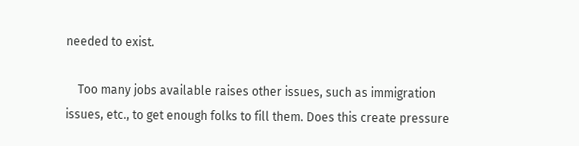needed to exist.

    Too many jobs available raises other issues, such as immigration issues, etc., to get enough folks to fill them. Does this create pressure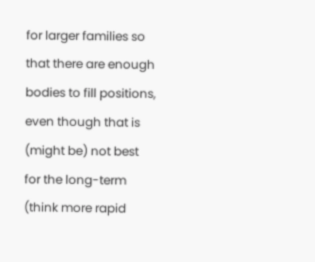for larger families so that there are enough bodies to fill positions, even though that is (might be) not best for the long-term (think more rapid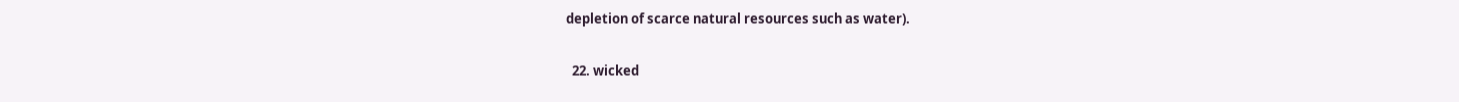depletion of scarce natural resources such as water).

  22. wicked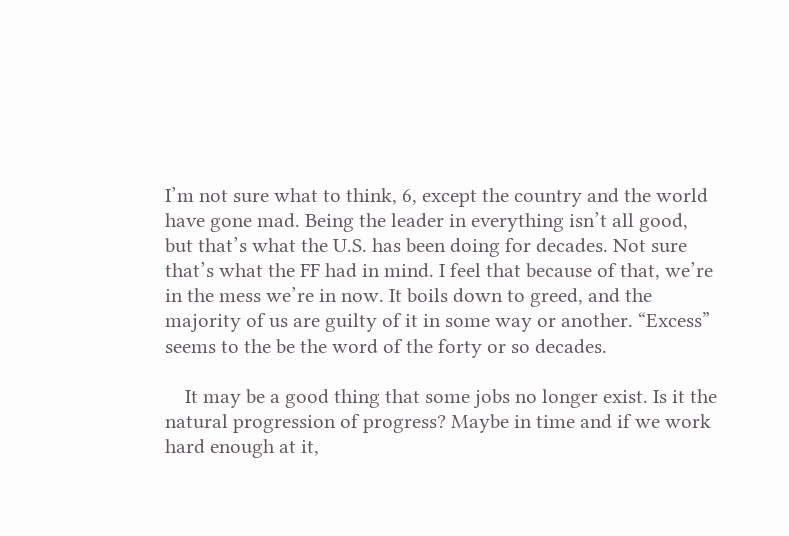I’m not sure what to think, 6, except the country and the world have gone mad. Being the leader in everything isn’t all good, but that’s what the U.S. has been doing for decades. Not sure that’s what the FF had in mind. I feel that because of that, we’re in the mess we’re in now. It boils down to greed, and the majority of us are guilty of it in some way or another. “Excess” seems to the be the word of the forty or so decades.

    It may be a good thing that some jobs no longer exist. Is it the natural progression of progress? Maybe in time and if we work hard enough at it,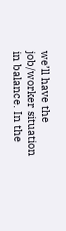we’ll have the job/worker situation in balance. In the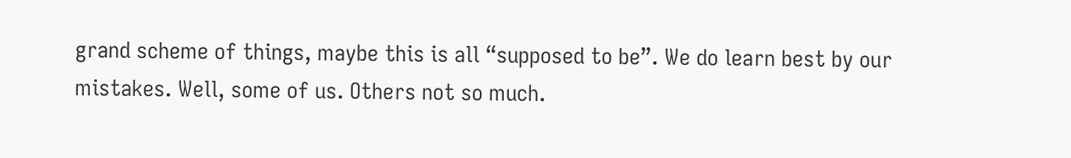grand scheme of things, maybe this is all “supposed to be”. We do learn best by our mistakes. Well, some of us. Others not so much.